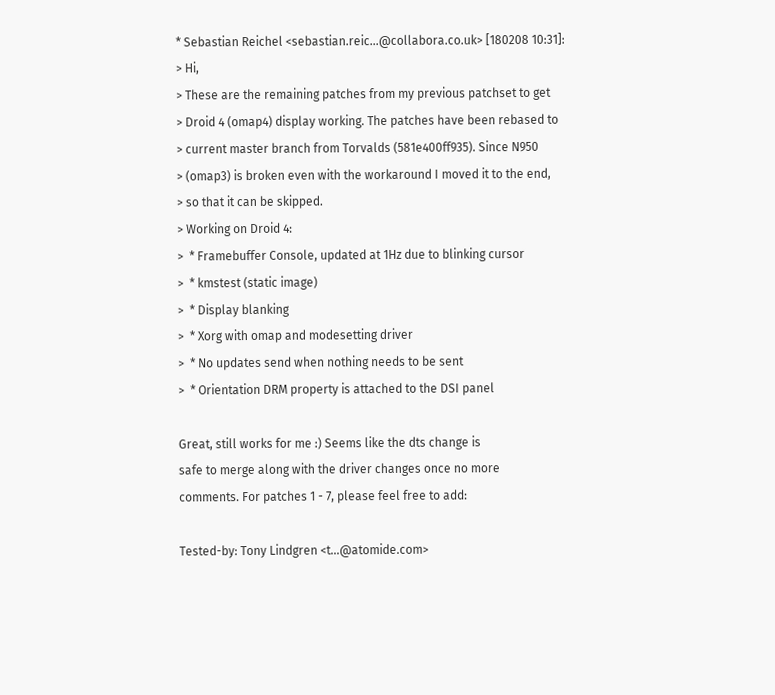* Sebastian Reichel <sebastian.reic...@collabora.co.uk> [180208 10:31]:
> Hi,
> These are the remaining patches from my previous patchset to get
> Droid 4 (omap4) display working. The patches have been rebased to
> current master branch from Torvalds (581e400ff935). Since N950
> (omap3) is broken even with the workaround I moved it to the end,
> so that it can be skipped.
> Working on Droid 4:
>  * Framebuffer Console, updated at 1Hz due to blinking cursor
>  * kmstest (static image)
>  * Display blanking
>  * Xorg with omap and modesetting driver
>  * No updates send when nothing needs to be sent
>  * Orientation DRM property is attached to the DSI panel

Great, still works for me :) Seems like the dts change is
safe to merge along with the driver changes once no more
comments. For patches 1 - 7, please feel free to add:

Tested-by: Tony Lindgren <t...@atomide.com>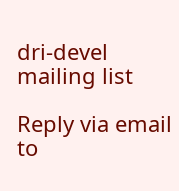dri-devel mailing list

Reply via email to